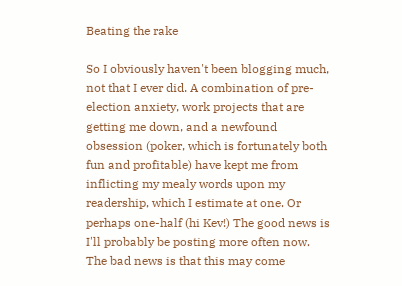Beating the rake

So I obviously haven't been blogging much, not that I ever did. A combination of pre-election anxiety, work projects that are getting me down, and a newfound obsession (poker, which is fortunately both fun and profitable) have kept me from inflicting my mealy words upon my readership, which I estimate at one. Or perhaps one-half (hi Kev!) The good news is I'll probably be posting more often now. The bad news is that this may come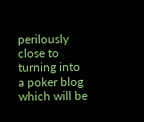perilously close to turning into a poker blog which will be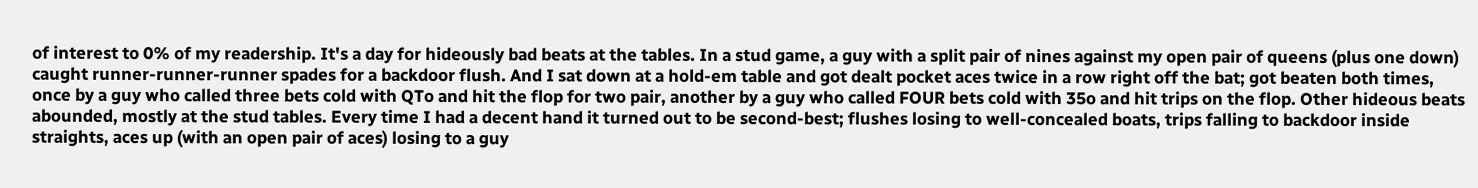of interest to 0% of my readership. It's a day for hideously bad beats at the tables. In a stud game, a guy with a split pair of nines against my open pair of queens (plus one down) caught runner-runner-runner spades for a backdoor flush. And I sat down at a hold-em table and got dealt pocket aces twice in a row right off the bat; got beaten both times, once by a guy who called three bets cold with QTo and hit the flop for two pair, another by a guy who called FOUR bets cold with 35o and hit trips on the flop. Other hideous beats abounded, mostly at the stud tables. Every time I had a decent hand it turned out to be second-best; flushes losing to well-concealed boats, trips falling to backdoor inside straights, aces up (with an open pair of aces) losing to a guy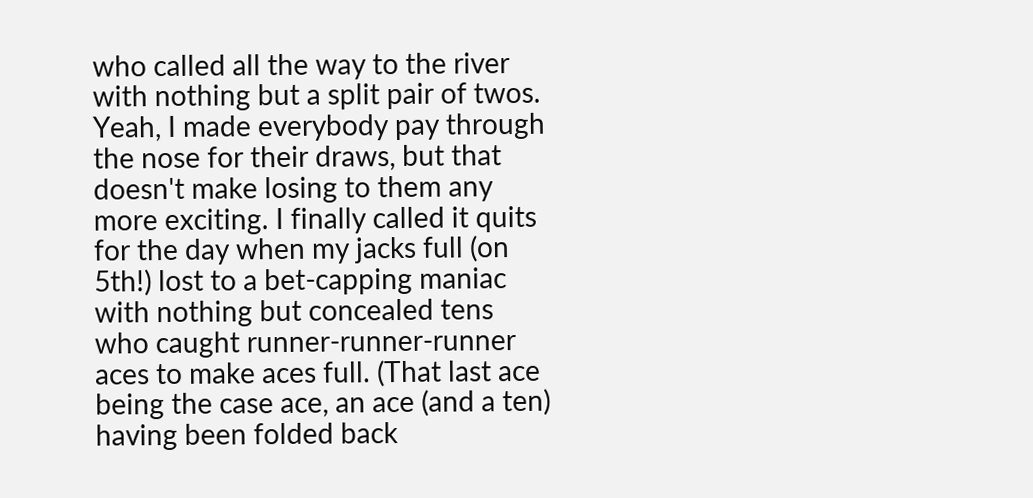who called all the way to the river with nothing but a split pair of twos. Yeah, I made everybody pay through the nose for their draws, but that doesn't make losing to them any more exciting. I finally called it quits for the day when my jacks full (on 5th!) lost to a bet-capping maniac with nothing but concealed tens who caught runner-runner-runner aces to make aces full. (That last ace being the case ace, an ace (and a ten) having been folded back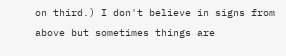on third.) I don't believe in signs from above but sometimes things are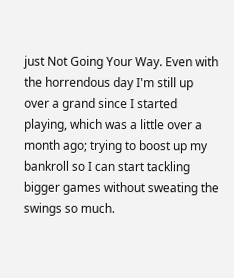just Not Going Your Way. Even with the horrendous day I'm still up over a grand since I started playing, which was a little over a month ago; trying to boost up my bankroll so I can start tackling bigger games without sweating the swings so much.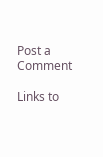Post a Comment

Links to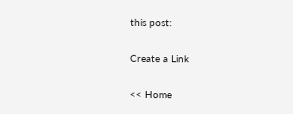this post:

Create a Link

<< Home